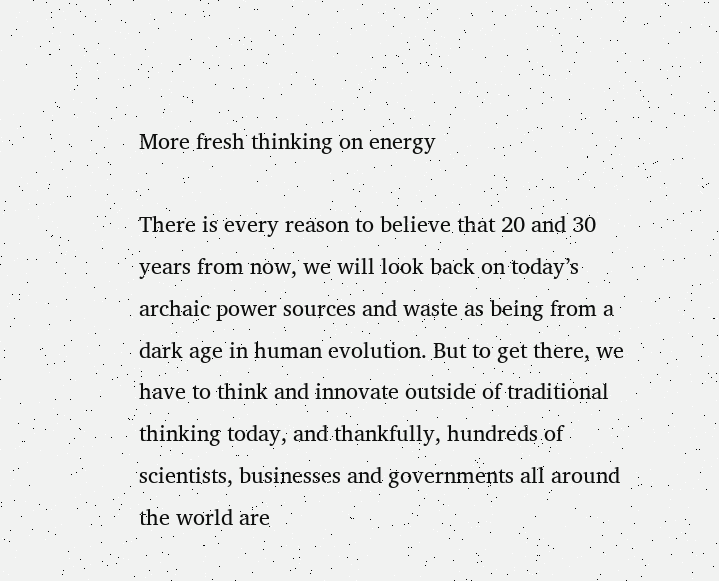More fresh thinking on energy

There is every reason to believe that 20 and 30 years from now, we will look back on today’s archaic power sources and waste as being from a dark age in human evolution. But to get there, we have to think and innovate outside of traditional thinking today, and thankfully, hundreds of scientists, businesses and governments all around the world are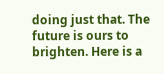doing just that. The future is ours to brighten. Here is a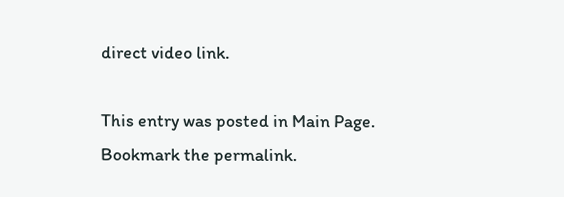direct video link.

This entry was posted in Main Page. Bookmark the permalink.